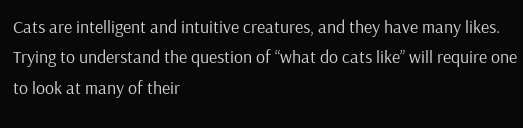Cats are intelligent and intuitive creatures, and they have many likes. Trying to understand the question of “what do cats like” will require one to look at many of their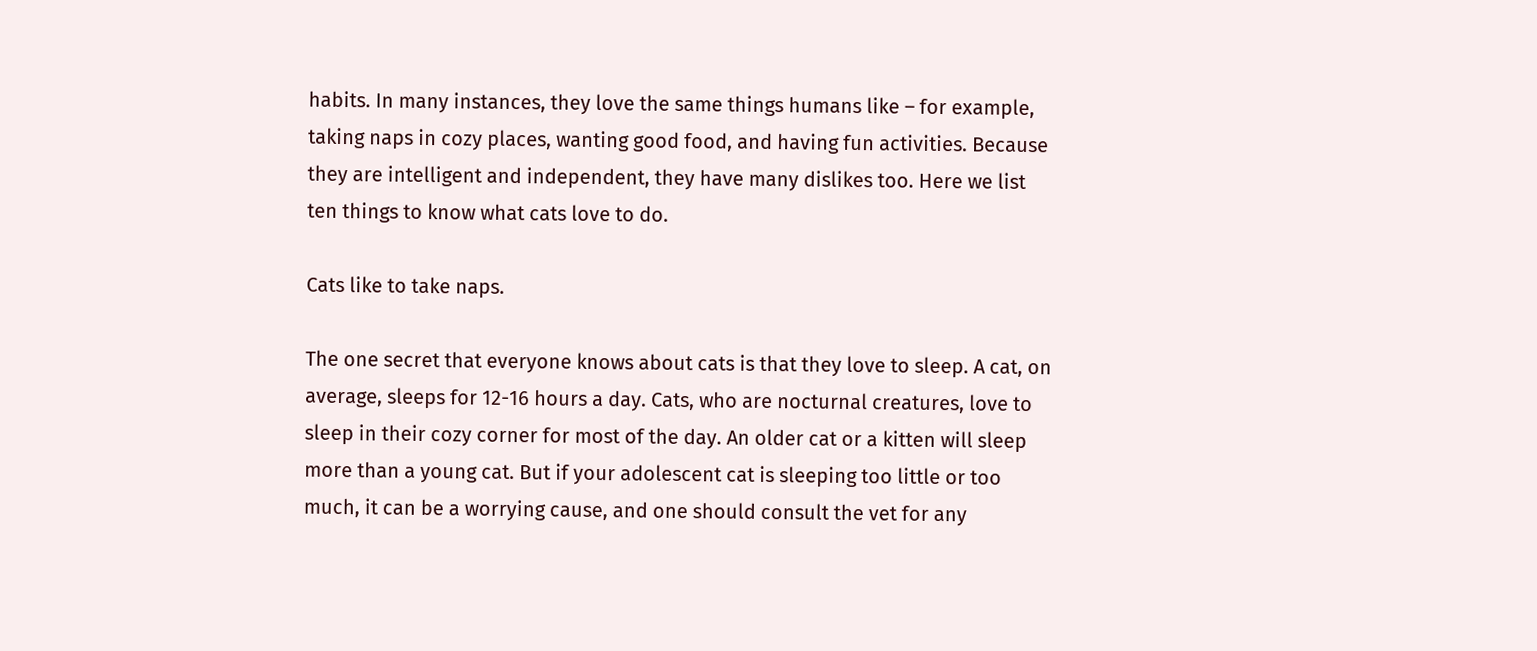habits. In many instances, they love the same things humans like – for example, taking naps in cozy places, wanting good food, and having fun activities. Because they are intelligent and independent, they have many dislikes too. Here we list ten things to know what cats love to do.

Cats like to take naps.

The one secret that everyone knows about cats is that they love to sleep. A cat, on average, sleeps for 12-16 hours a day. Cats, who are nocturnal creatures, love to sleep in their cozy corner for most of the day. An older cat or a kitten will sleep more than a young cat. But if your adolescent cat is sleeping too little or too much, it can be a worrying cause, and one should consult the vet for any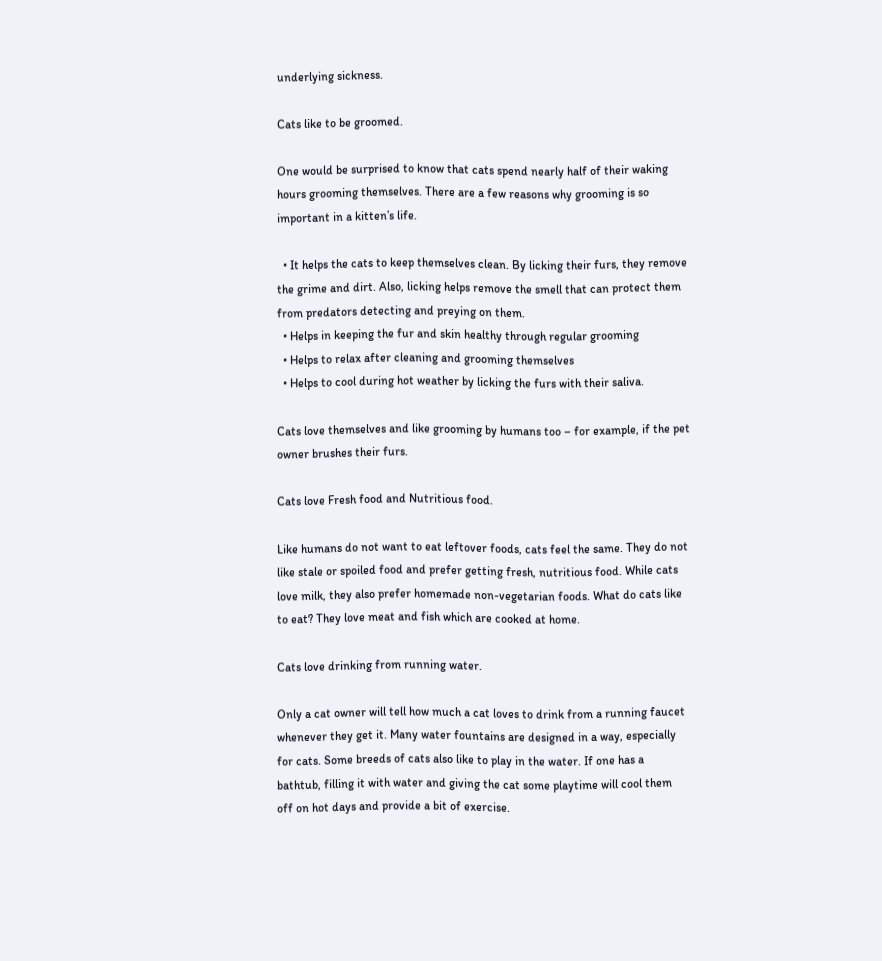underlying sickness.

Cats like to be groomed.

One would be surprised to know that cats spend nearly half of their waking hours grooming themselves. There are a few reasons why grooming is so important in a kitten’s life.

  • It helps the cats to keep themselves clean. By licking their furs, they remove the grime and dirt. Also, licking helps remove the smell that can protect them from predators detecting and preying on them.
  • Helps in keeping the fur and skin healthy through regular grooming
  • Helps to relax after cleaning and grooming themselves
  • Helps to cool during hot weather by licking the furs with their saliva.

Cats love themselves and like grooming by humans too – for example, if the pet owner brushes their furs.

Cats love Fresh food and Nutritious food.

Like humans do not want to eat leftover foods, cats feel the same. They do not like stale or spoiled food and prefer getting fresh, nutritious food. While cats love milk, they also prefer homemade non-vegetarian foods. What do cats like to eat? They love meat and fish which are cooked at home.

Cats love drinking from running water.

Only a cat owner will tell how much a cat loves to drink from a running faucet whenever they get it. Many water fountains are designed in a way, especially for cats. Some breeds of cats also like to play in the water. If one has a bathtub, filling it with water and giving the cat some playtime will cool them off on hot days and provide a bit of exercise.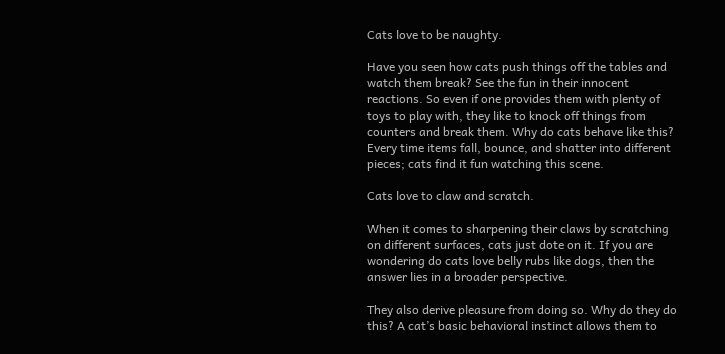Cats love to be naughty.

Have you seen how cats push things off the tables and watch them break? See the fun in their innocent reactions. So even if one provides them with plenty of toys to play with, they like to knock off things from counters and break them. Why do cats behave like this? Every time items fall, bounce, and shatter into different pieces; cats find it fun watching this scene.

Cats love to claw and scratch.

When it comes to sharpening their claws by scratching on different surfaces, cats just dote on it. If you are wondering do cats love belly rubs like dogs, then the answer lies in a broader perspective.

They also derive pleasure from doing so. Why do they do this? A cat’s basic behavioral instinct allows them to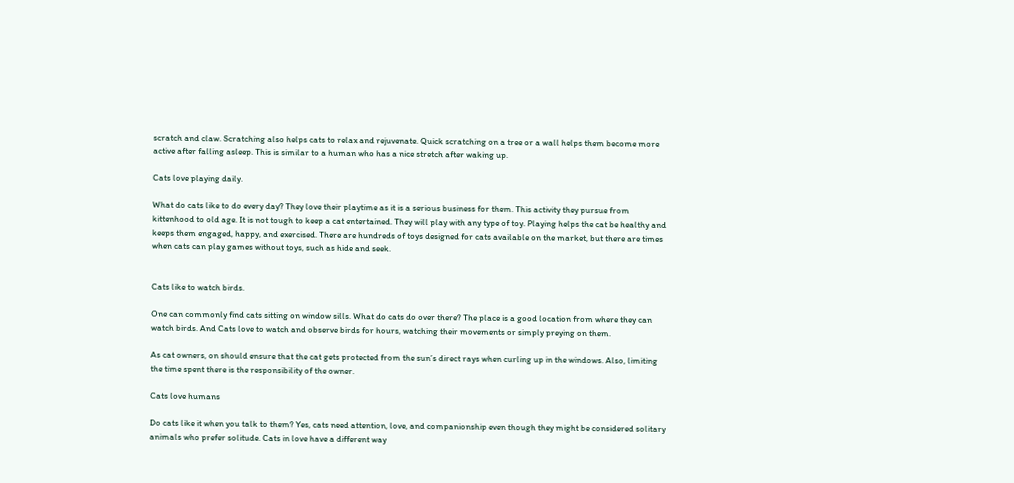scratch and claw. Scratching also helps cats to relax and rejuvenate. Quick scratching on a tree or a wall helps them become more active after falling asleep. This is similar to a human who has a nice stretch after waking up.

Cats love playing daily.

What do cats like to do every day? They love their playtime as it is a serious business for them. This activity they pursue from kittenhood to old age. It is not tough to keep a cat entertained. They will play with any type of toy. Playing helps the cat be healthy and keeps them engaged, happy, and exercised. There are hundreds of toys designed for cats available on the market, but there are times when cats can play games without toys, such as hide and seek.


Cats like to watch birds.

One can commonly find cats sitting on window sills. What do cats do over there? The place is a good location from where they can watch birds. And Cats love to watch and observe birds for hours, watching their movements or simply preying on them.

As cat owners, on should ensure that the cat gets protected from the sun’s direct rays when curling up in the windows. Also, limiting the time spent there is the responsibility of the owner.

Cats love humans

Do cats like it when you talk to them? Yes, cats need attention, love, and companionship even though they might be considered solitary animals who prefer solitude. Cats in love have a different way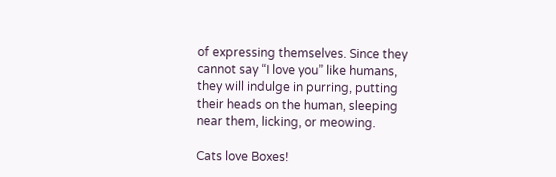of expressing themselves. Since they cannot say “I love you” like humans, they will indulge in purring, putting their heads on the human, sleeping near them, licking, or meowing.

Cats love Boxes!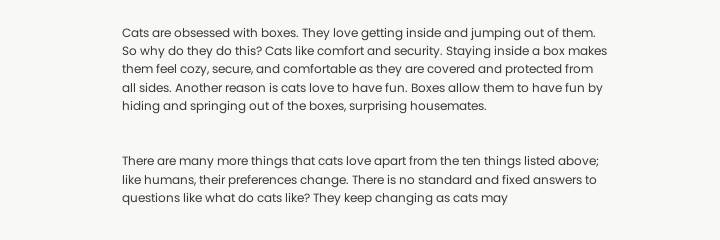Cats are obsessed with boxes. They love getting inside and jumping out of them. So why do they do this? Cats like comfort and security. Staying inside a box makes them feel cozy, secure, and comfortable as they are covered and protected from all sides. Another reason is cats love to have fun. Boxes allow them to have fun by hiding and springing out of the boxes, surprising housemates.


There are many more things that cats love apart from the ten things listed above; like humans, their preferences change. There is no standard and fixed answers to questions like what do cats like? They keep changing as cats may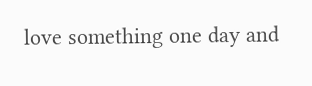love something one day and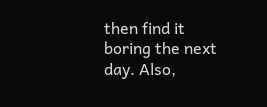then find it boring the next day. Also,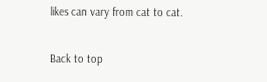likes can vary from cat to cat.

Back to top